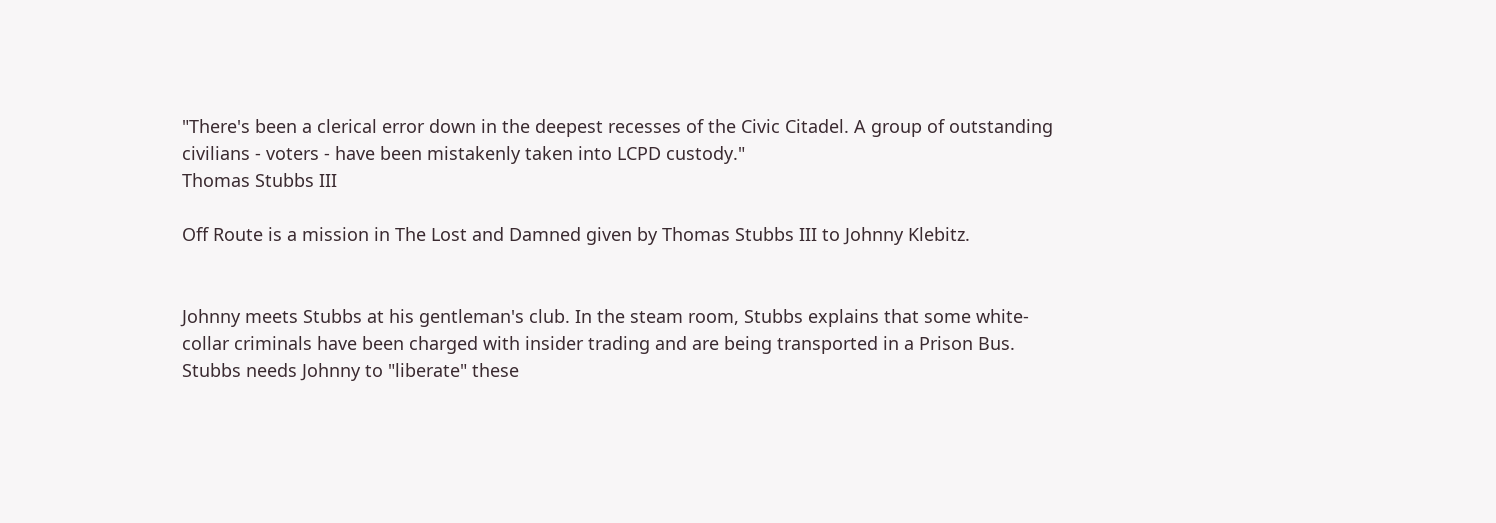"There's been a clerical error down in the deepest recesses of the Civic Citadel. A group of outstanding civilians - voters - have been mistakenly taken into LCPD custody."
Thomas Stubbs III

Off Route is a mission in The Lost and Damned given by Thomas Stubbs III to Johnny Klebitz.


Johnny meets Stubbs at his gentleman's club. In the steam room, Stubbs explains that some white-collar criminals have been charged with insider trading and are being transported in a Prison Bus. Stubbs needs Johnny to "liberate" these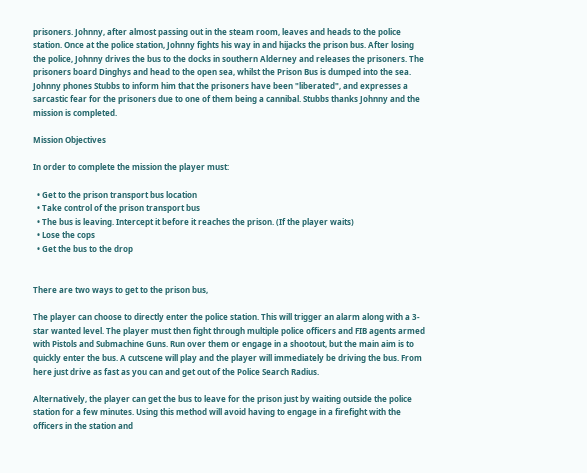prisoners. Johnny, after almost passing out in the steam room, leaves and heads to the police station. Once at the police station, Johnny fights his way in and hijacks the prison bus. After losing the police, Johnny drives the bus to the docks in southern Alderney and releases the prisoners. The prisoners board Dinghys and head to the open sea, whilst the Prison Bus is dumped into the sea. Johnny phones Stubbs to inform him that the prisoners have been "liberated", and expresses a sarcastic fear for the prisoners due to one of them being a cannibal. Stubbs thanks Johnny and the mission is completed.

Mission Objectives

In order to complete the mission the player must:

  • Get to the prison transport bus location
  • Take control of the prison transport bus
  • The bus is leaving. Intercept it before it reaches the prison. (If the player waits)
  • Lose the cops
  • Get the bus to the drop


There are two ways to get to the prison bus,

The player can choose to directly enter the police station. This will trigger an alarm along with a 3-star wanted level. The player must then fight through multiple police officers and FIB agents armed with Pistols and Submachine Guns. Run over them or engage in a shootout, but the main aim is to quickly enter the bus. A cutscene will play and the player will immediately be driving the bus. From here just drive as fast as you can and get out of the Police Search Radius.

Alternatively, the player can get the bus to leave for the prison just by waiting outside the police station for a few minutes. Using this method will avoid having to engage in a firefight with the officers in the station and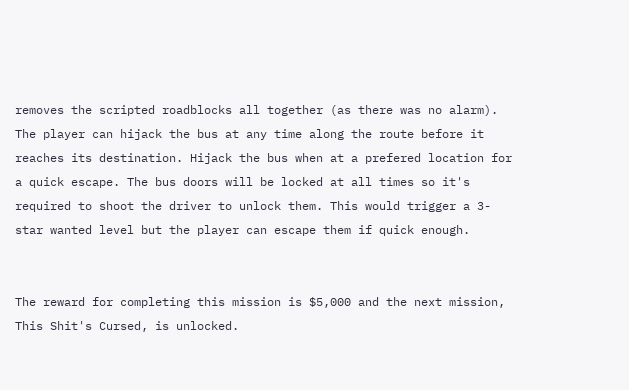removes the scripted roadblocks all together (as there was no alarm). The player can hijack the bus at any time along the route before it reaches its destination. Hijack the bus when at a prefered location for a quick escape. The bus doors will be locked at all times so it's required to shoot the driver to unlock them. This would trigger a 3-star wanted level but the player can escape them if quick enough.


The reward for completing this mission is $5,000 and the next mission, This Shit's Cursed, is unlocked.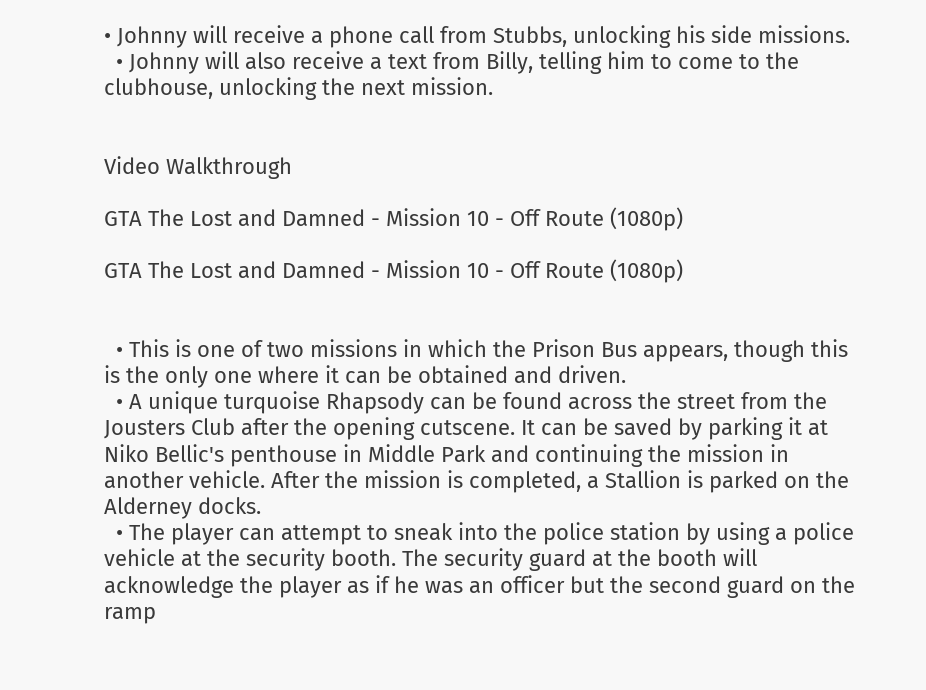• Johnny will receive a phone call from Stubbs, unlocking his side missions.
  • Johnny will also receive a text from Billy, telling him to come to the clubhouse, unlocking the next mission.


Video Walkthrough

GTA The Lost and Damned - Mission 10 - Off Route (1080p)

GTA The Lost and Damned - Mission 10 - Off Route (1080p)


  • This is one of two missions in which the Prison Bus appears, though this is the only one where it can be obtained and driven.
  • A unique turquoise Rhapsody can be found across the street from the Jousters Club after the opening cutscene. It can be saved by parking it at Niko Bellic's penthouse in Middle Park and continuing the mission in another vehicle. After the mission is completed, a Stallion is parked on the Alderney docks.
  • The player can attempt to sneak into the police station by using a police vehicle at the security booth. The security guard at the booth will acknowledge the player as if he was an officer but the second guard on the ramp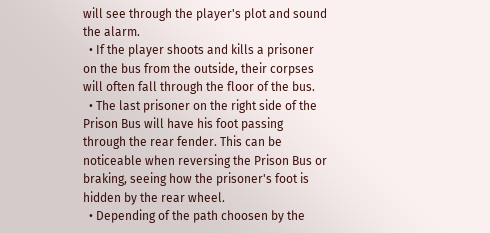will see through the player's plot and sound the alarm.
  • If the player shoots and kills a prisoner on the bus from the outside, their corpses will often fall through the floor of the bus.
  • The last prisoner on the right side of the Prison Bus will have his foot passing through the rear fender. This can be noticeable when reversing the Prison Bus or braking, seeing how the prisoner's foot is hidden by the rear wheel.
  • Depending of the path choosen by the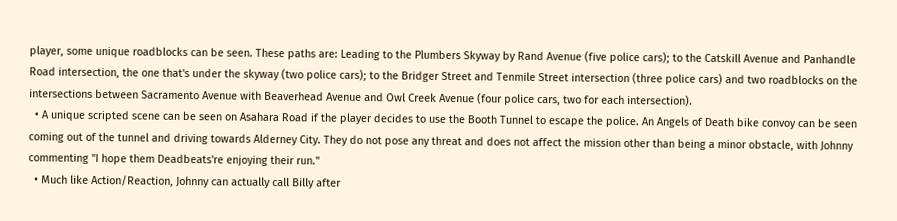player, some unique roadblocks can be seen. These paths are: Leading to the Plumbers Skyway by Rand Avenue (five police cars); to the Catskill Avenue and Panhandle Road intersection, the one that's under the skyway (two police cars); to the Bridger Street and Tenmile Street intersection (three police cars) and two roadblocks on the intersections between Sacramento Avenue with Beaverhead Avenue and Owl Creek Avenue (four police cars, two for each intersection).
  • A unique scripted scene can be seen on Asahara Road if the player decides to use the Booth Tunnel to escape the police. An Angels of Death bike convoy can be seen coming out of the tunnel and driving towards Alderney City. They do not pose any threat and does not affect the mission other than being a minor obstacle, with Johnny commenting "I hope them Deadbeats're enjoying their run."
  • Much like Action/Reaction, Johnny can actually call Billy after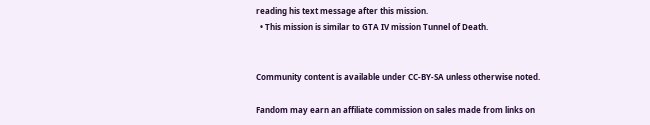reading his text message after this mission.
  • This mission is similar to GTA IV mission Tunnel of Death.


Community content is available under CC-BY-SA unless otherwise noted.

Fandom may earn an affiliate commission on sales made from links on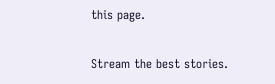this page.

Stream the best stories.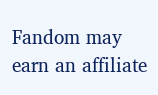Fandom may earn an affiliate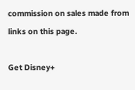commission on sales made from links on this page.

Get Disney+